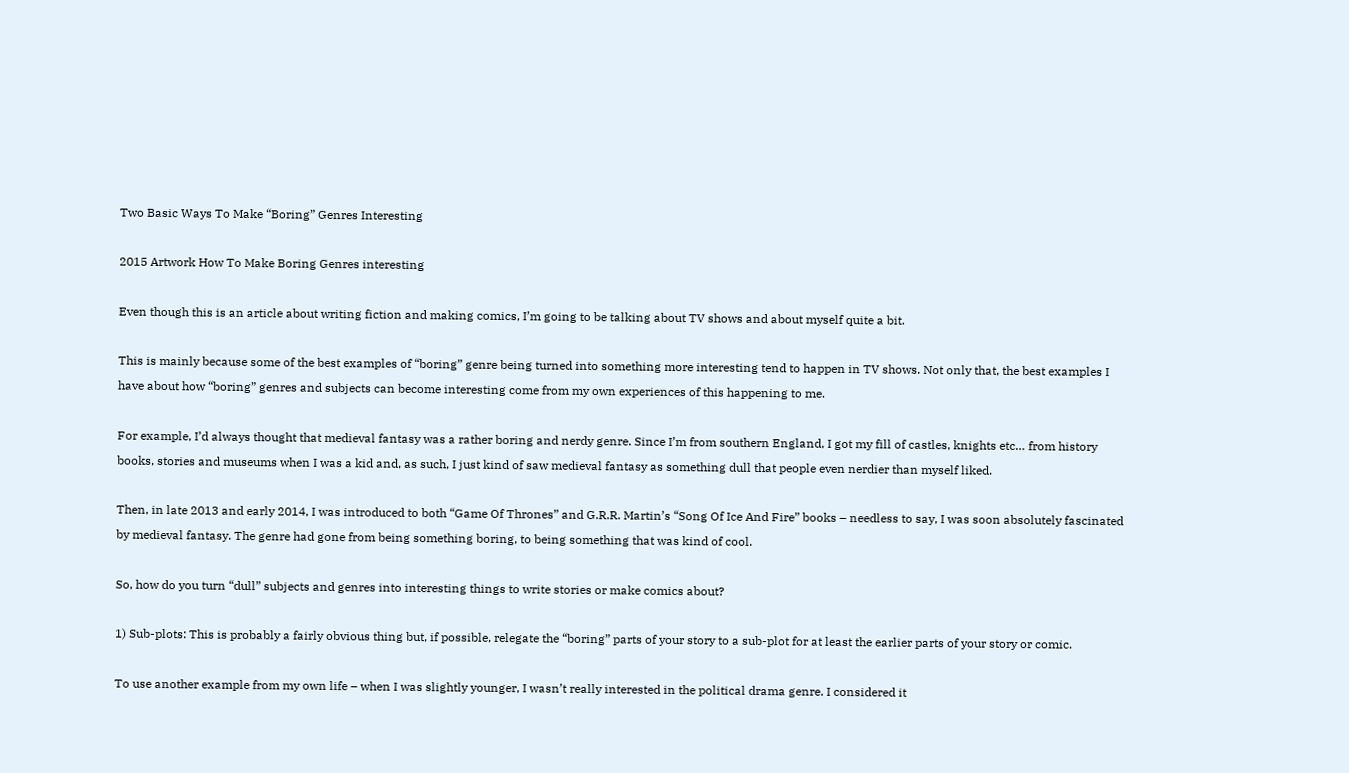Two Basic Ways To Make “Boring” Genres Interesting

2015 Artwork How To Make Boring Genres interesting

Even though this is an article about writing fiction and making comics, I’m going to be talking about TV shows and about myself quite a bit.

This is mainly because some of the best examples of “boring” genre being turned into something more interesting tend to happen in TV shows. Not only that, the best examples I have about how “boring” genres and subjects can become interesting come from my own experiences of this happening to me.

For example, I’d always thought that medieval fantasy was a rather boring and nerdy genre. Since I’m from southern England, I got my fill of castles, knights etc… from history books, stories and museums when I was a kid and, as such, I just kind of saw medieval fantasy as something dull that people even nerdier than myself liked.

Then, in late 2013 and early 2014, I was introduced to both “Game Of Thrones” and G.R.R. Martin’s “Song Of Ice And Fire” books – needless to say, I was soon absolutely fascinated by medieval fantasy. The genre had gone from being something boring, to being something that was kind of cool.

So, how do you turn “dull” subjects and genres into interesting things to write stories or make comics about?

1) Sub-plots: This is probably a fairly obvious thing but, if possible, relegate the “boring” parts of your story to a sub-plot for at least the earlier parts of your story or comic.

To use another example from my own life – when I was slightly younger, I wasn’t really interested in the political drama genre. I considered it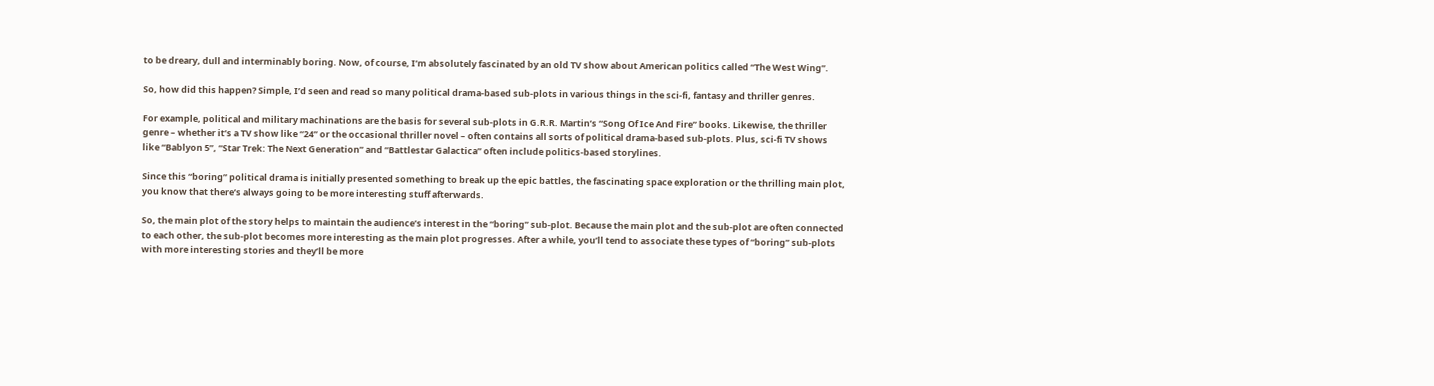to be dreary, dull and interminably boring. Now, of course, I’m absolutely fascinated by an old TV show about American politics called “The West Wing”.

So, how did this happen? Simple, I’d seen and read so many political drama-based sub-plots in various things in the sci-fi, fantasy and thriller genres.

For example, political and military machinations are the basis for several sub-plots in G.R.R. Martin’s “Song Of Ice And Fire” books. Likewise, the thriller genre – whether it’s a TV show like “24” or the occasional thriller novel – often contains all sorts of political drama-based sub-plots. Plus, sci-fi TV shows like “Bablyon 5”, “Star Trek: The Next Generation” and “Battlestar Galactica” often include politics-based storylines.

Since this “boring” political drama is initially presented something to break up the epic battles, the fascinating space exploration or the thrilling main plot, you know that there’s always going to be more interesting stuff afterwards.

So, the main plot of the story helps to maintain the audience’s interest in the “boring” sub-plot. Because the main plot and the sub-plot are often connected to each other, the sub-plot becomes more interesting as the main plot progresses. After a while, you’ll tend to associate these types of “boring” sub-plots with more interesting stories and they’ll be more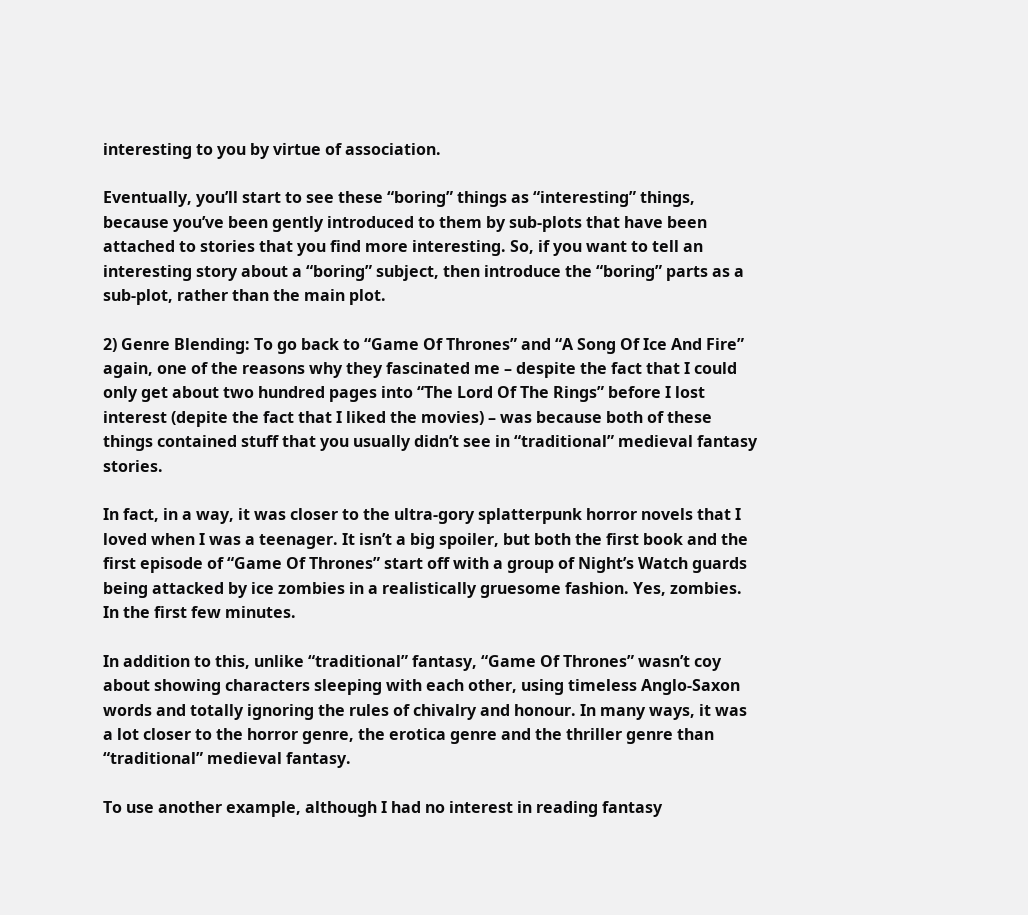interesting to you by virtue of association.

Eventually, you’ll start to see these “boring” things as “interesting” things, because you’ve been gently introduced to them by sub-plots that have been attached to stories that you find more interesting. So, if you want to tell an interesting story about a “boring” subject, then introduce the “boring” parts as a sub-plot, rather than the main plot.

2) Genre Blending: To go back to “Game Of Thrones” and “A Song Of Ice And Fire” again, one of the reasons why they fascinated me – despite the fact that I could only get about two hundred pages into “The Lord Of The Rings” before I lost interest (depite the fact that I liked the movies) – was because both of these things contained stuff that you usually didn’t see in “traditional” medieval fantasy stories.

In fact, in a way, it was closer to the ultra-gory splatterpunk horror novels that I loved when I was a teenager. It isn’t a big spoiler, but both the first book and the first episode of “Game Of Thrones” start off with a group of Night’s Watch guards being attacked by ice zombies in a realistically gruesome fashion. Yes, zombies. In the first few minutes.

In addition to this, unlike “traditional” fantasy, “Game Of Thrones” wasn’t coy about showing characters sleeping with each other, using timeless Anglo-Saxon words and totally ignoring the rules of chivalry and honour. In many ways, it was a lot closer to the horror genre, the erotica genre and the thriller genre than “traditional” medieval fantasy.

To use another example, although I had no interest in reading fantasy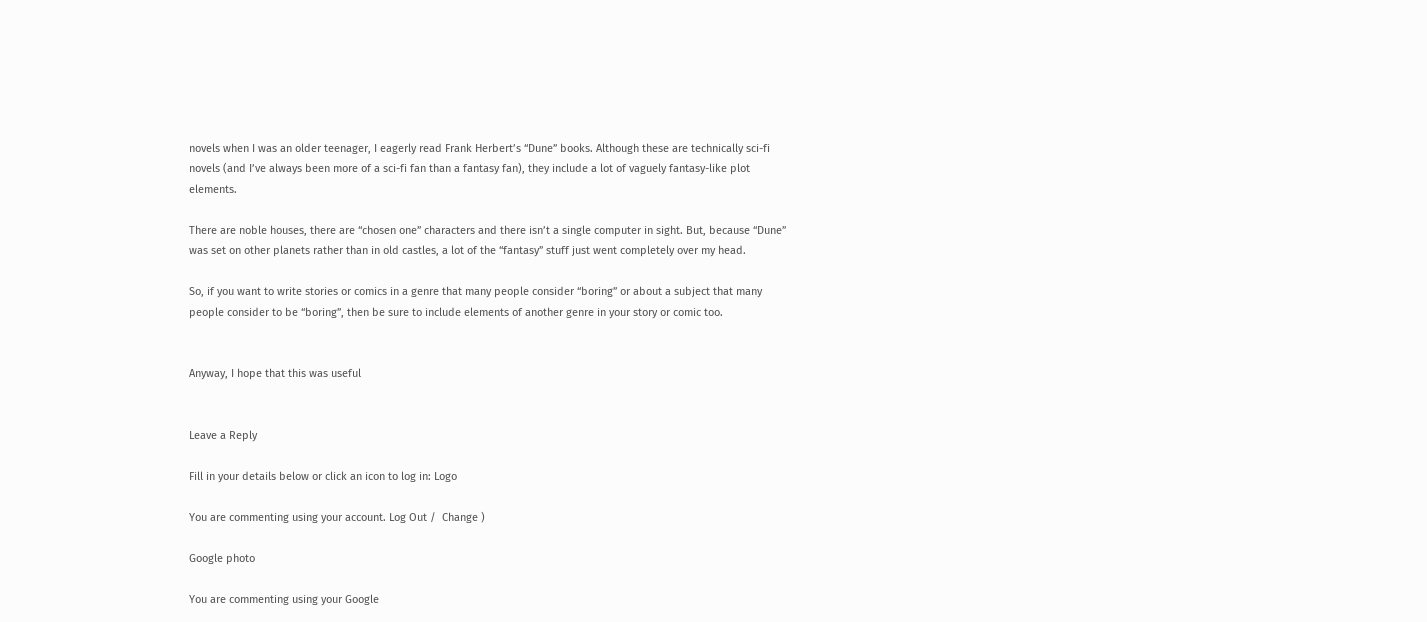novels when I was an older teenager, I eagerly read Frank Herbert’s “Dune” books. Although these are technically sci-fi novels (and I’ve always been more of a sci-fi fan than a fantasy fan), they include a lot of vaguely fantasy-like plot elements.

There are noble houses, there are “chosen one” characters and there isn’t a single computer in sight. But, because “Dune” was set on other planets rather than in old castles, a lot of the “fantasy” stuff just went completely over my head.

So, if you want to write stories or comics in a genre that many people consider “boring” or about a subject that many people consider to be “boring”, then be sure to include elements of another genre in your story or comic too.


Anyway, I hope that this was useful


Leave a Reply

Fill in your details below or click an icon to log in: Logo

You are commenting using your account. Log Out /  Change )

Google photo

You are commenting using your Google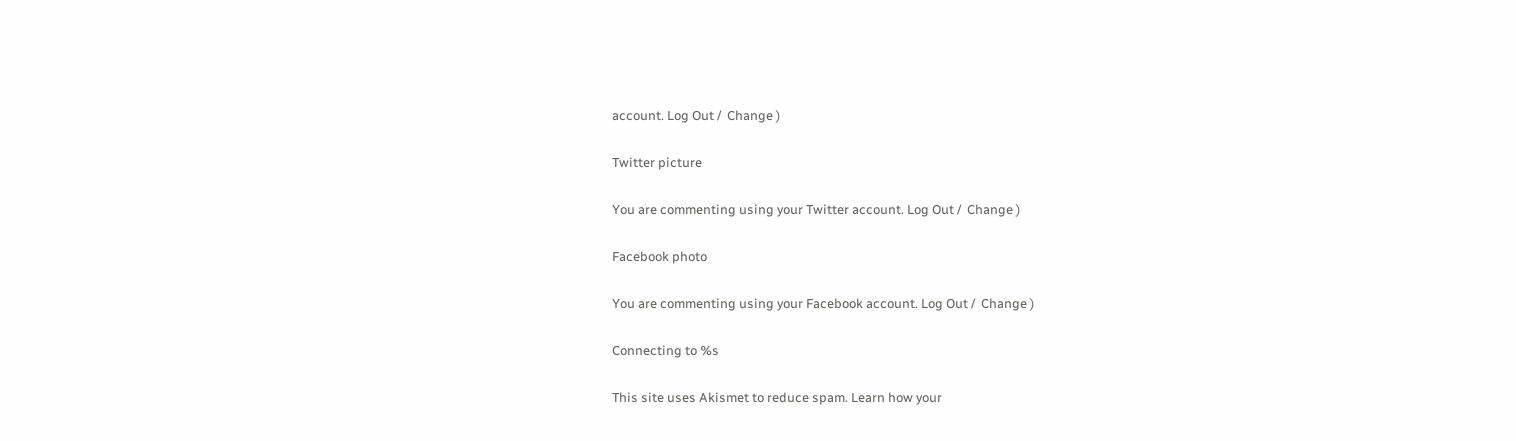account. Log Out /  Change )

Twitter picture

You are commenting using your Twitter account. Log Out /  Change )

Facebook photo

You are commenting using your Facebook account. Log Out /  Change )

Connecting to %s

This site uses Akismet to reduce spam. Learn how your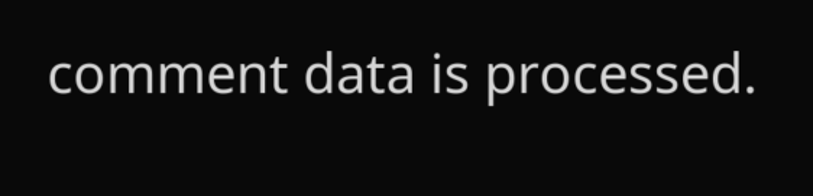comment data is processed.